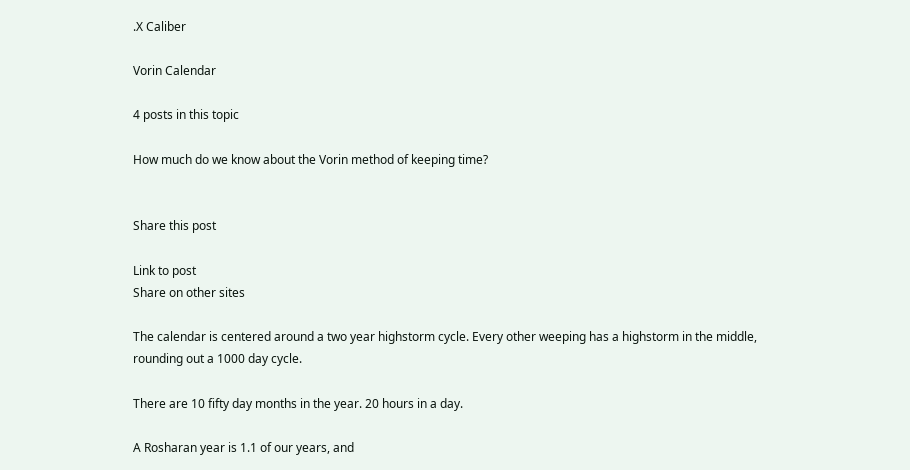.X Caliber

Vorin Calendar

4 posts in this topic

How much do we know about the Vorin method of keeping time?


Share this post

Link to post
Share on other sites

The calendar is centered around a two year highstorm cycle. Every other weeping has a highstorm in the middle, rounding out a 1000 day cycle.

There are 10 fifty day months in the year. 20 hours in a day.

A Rosharan year is 1.1 of our years, and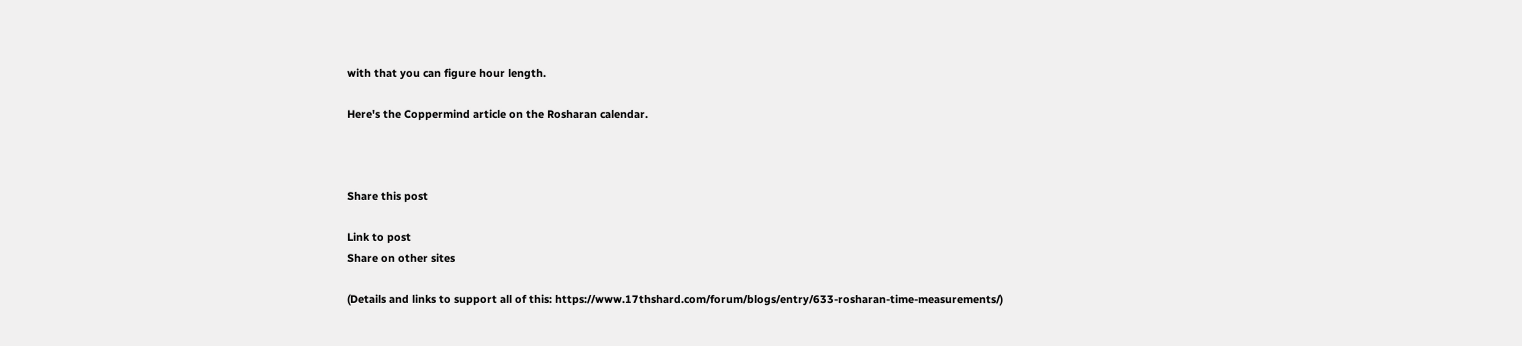with that you can figure hour length.

Here's the Coppermind article on the Rosharan calendar.



Share this post

Link to post
Share on other sites

(Details and links to support all of this: https://www.17thshard.com/forum/blogs/entry/633-rosharan-time-measurements/)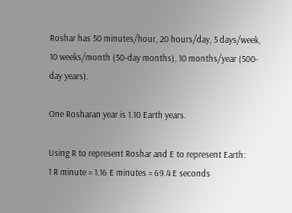Roshar has 50 minutes/hour, 20 hours/day, 5 days/week, 10 weeks/month (50-day months), 10 months/year (500-day years).

One Rosharan year is 1.10 Earth years.

Using R to represent Roshar and E to represent Earth:
1 R minute = 1.16 E minutes = 69.4 E seconds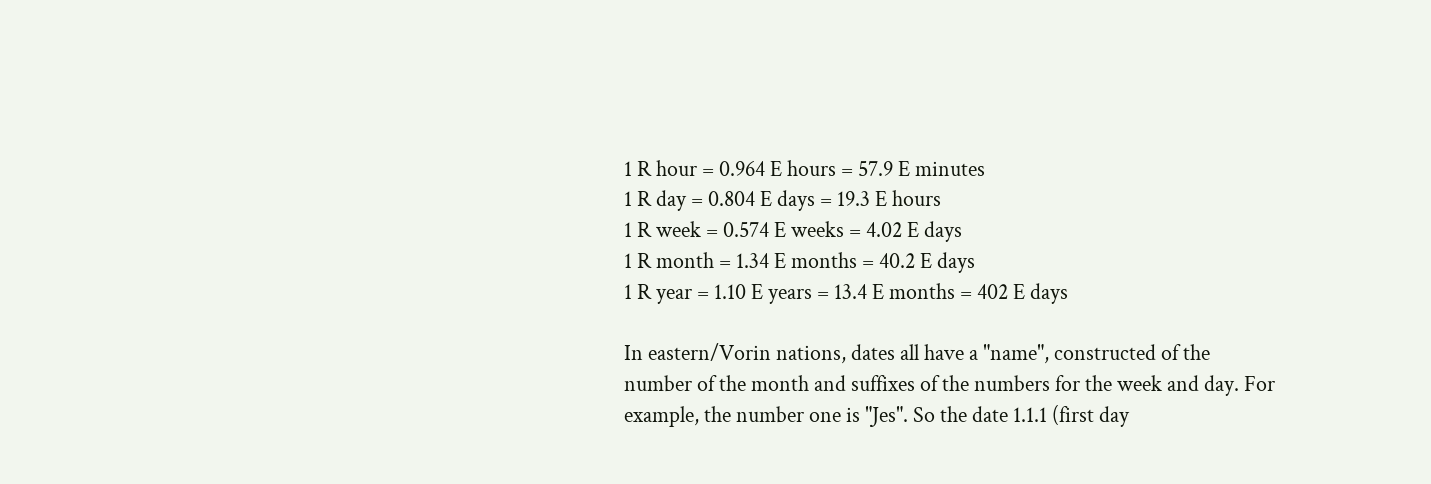1 R hour = 0.964 E hours = 57.9 E minutes
1 R day = 0.804 E days = 19.3 E hours
1 R week = 0.574 E weeks = 4.02 E days
1 R month = 1.34 E months = 40.2 E days
1 R year = 1.10 E years = 13.4 E months = 402 E days

In eastern/Vorin nations, dates all have a "name", constructed of the number of the month and suffixes of the numbers for the week and day. For example, the number one is "Jes". So the date 1.1.1 (first day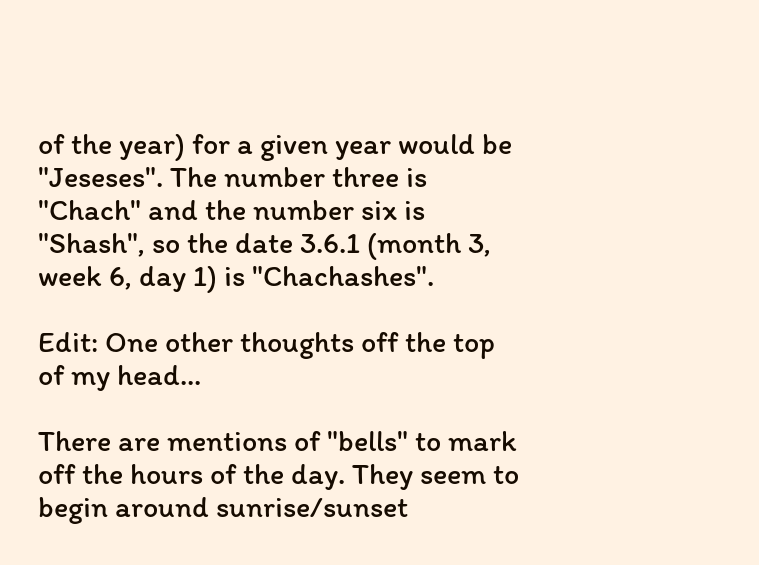of the year) for a given year would be "Jeseses". The number three is "Chach" and the number six is "Shash", so the date 3.6.1 (month 3, week 6, day 1) is "Chachashes".

Edit: One other thoughts off the top of my head...

There are mentions of "bells" to mark off the hours of the day. They seem to begin around sunrise/sunset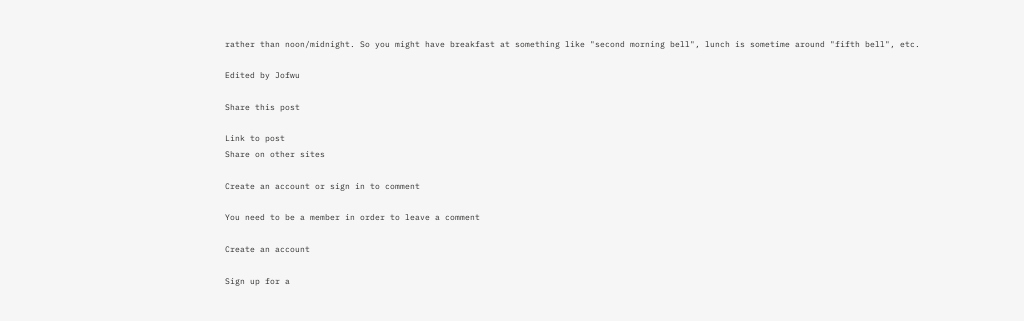rather than noon/midnight. So you might have breakfast at something like "second morning bell", lunch is sometime around "fifth bell", etc.

Edited by Jofwu

Share this post

Link to post
Share on other sites

Create an account or sign in to comment

You need to be a member in order to leave a comment

Create an account

Sign up for a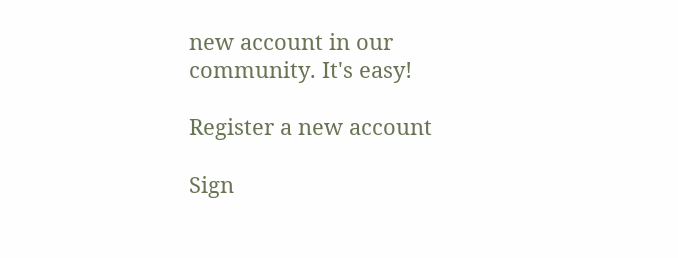new account in our community. It's easy!

Register a new account

Sign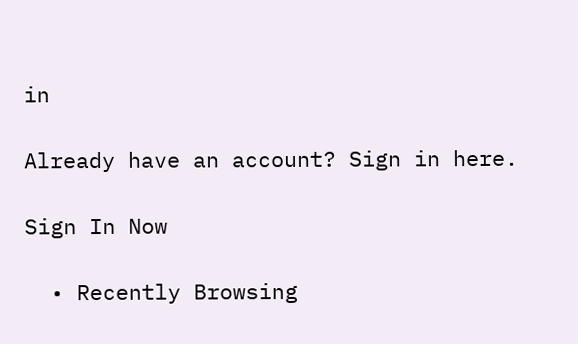in

Already have an account? Sign in here.

Sign In Now

  • Recently Browsing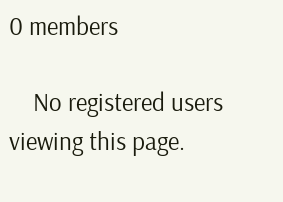0 members

    No registered users viewing this page.